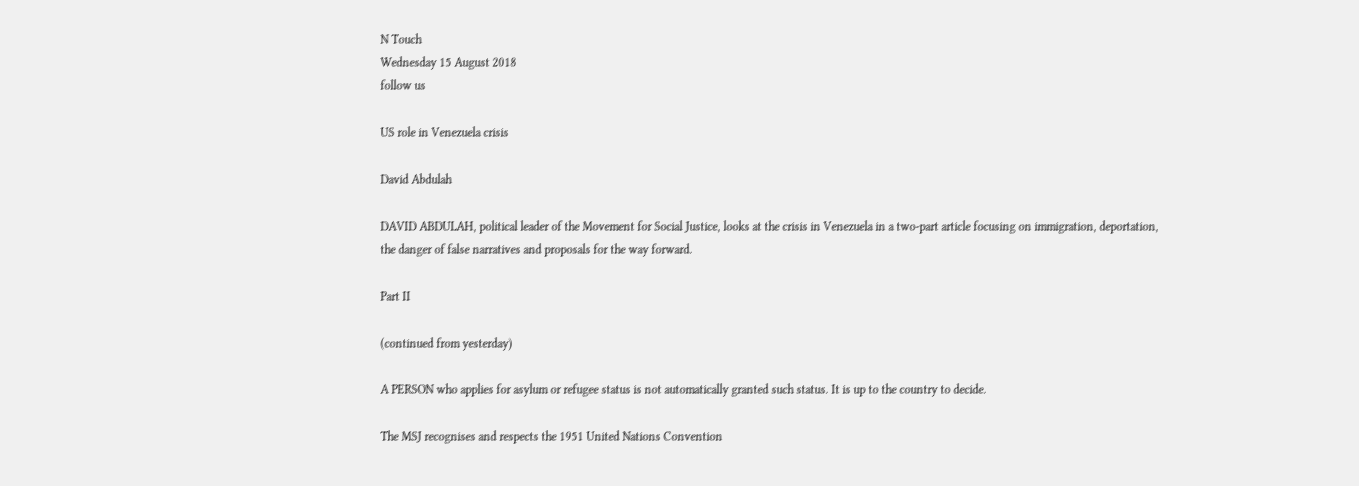N Touch
Wednesday 15 August 2018
follow us

US role in Venezuela crisis

David Abdulah

DAVID ABDULAH, political leader of the Movement for Social Justice, looks at the crisis in Venezuela in a two-part article focusing on immigration, deportation, the danger of false narratives and proposals for the way forward.

Part II

(continued from yesterday)

A PERSON who applies for asylum or refugee status is not automatically granted such status. It is up to the country to decide.

The MSJ recognises and respects the 1951 United Nations Convention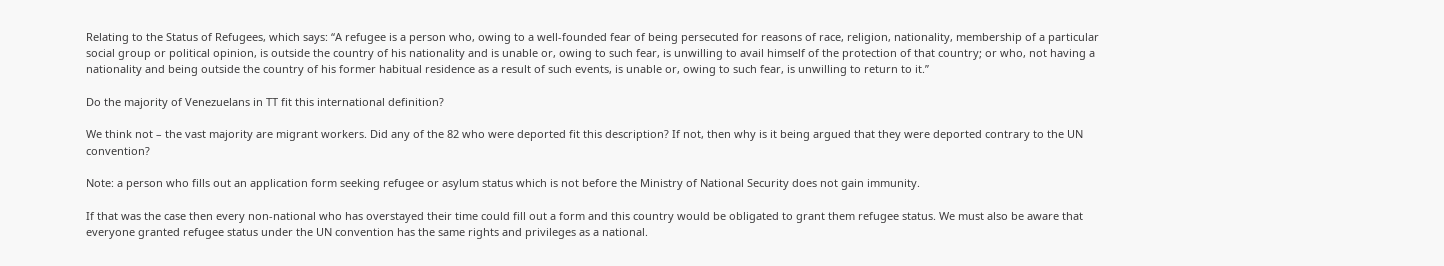Relating to the Status of Refugees, which says: “A refugee is a person who, owing to a well-founded fear of being persecuted for reasons of race, religion, nationality, membership of a particular social group or political opinion, is outside the country of his nationality and is unable or, owing to such fear, is unwilling to avail himself of the protection of that country; or who, not having a nationality and being outside the country of his former habitual residence as a result of such events, is unable or, owing to such fear, is unwilling to return to it.”

Do the majority of Venezuelans in TT fit this international definition?

We think not – the vast majority are migrant workers. Did any of the 82 who were deported fit this description? If not, then why is it being argued that they were deported contrary to the UN convention?

Note: a person who fills out an application form seeking refugee or asylum status which is not before the Ministry of National Security does not gain immunity.

If that was the case then every non-national who has overstayed their time could fill out a form and this country would be obligated to grant them refugee status. We must also be aware that everyone granted refugee status under the UN convention has the same rights and privileges as a national.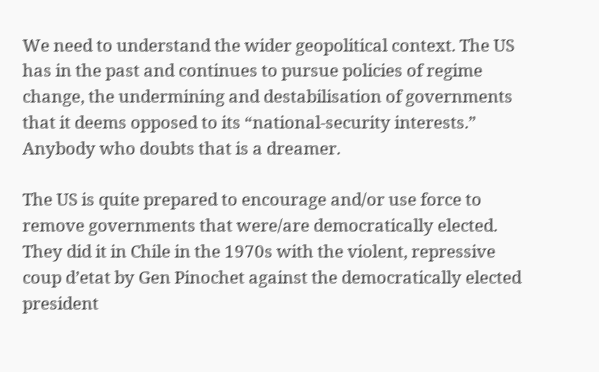We need to understand the wider geopolitical context. The US has in the past and continues to pursue policies of regime change, the undermining and destabilisation of governments that it deems opposed to its “national-security interests.” Anybody who doubts that is a dreamer.

The US is quite prepared to encourage and/or use force to remove governments that were/are democratically elected. They did it in Chile in the 1970s with the violent, repressive coup d’etat by Gen Pinochet against the democratically elected president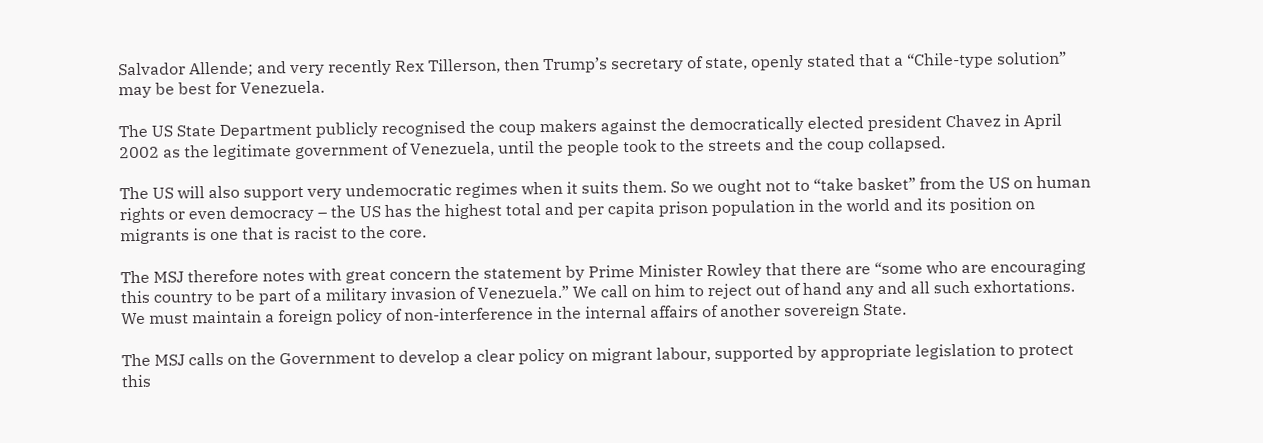Salvador Allende; and very recently Rex Tillerson, then Trump’s secretary of state, openly stated that a “Chile-type solution” may be best for Venezuela.

The US State Department publicly recognised the coup makers against the democratically elected president Chavez in April 2002 as the legitimate government of Venezuela, until the people took to the streets and the coup collapsed.

The US will also support very undemocratic regimes when it suits them. So we ought not to “take basket” from the US on human rights or even democracy – the US has the highest total and per capita prison population in the world and its position on migrants is one that is racist to the core.

The MSJ therefore notes with great concern the statement by Prime Minister Rowley that there are “some who are encouraging this country to be part of a military invasion of Venezuela.” We call on him to reject out of hand any and all such exhortations. We must maintain a foreign policy of non-interference in the internal affairs of another sovereign State.

The MSJ calls on the Government to develop a clear policy on migrant labour, supported by appropriate legislation to protect this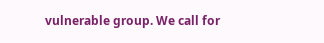vulnerable group. We call for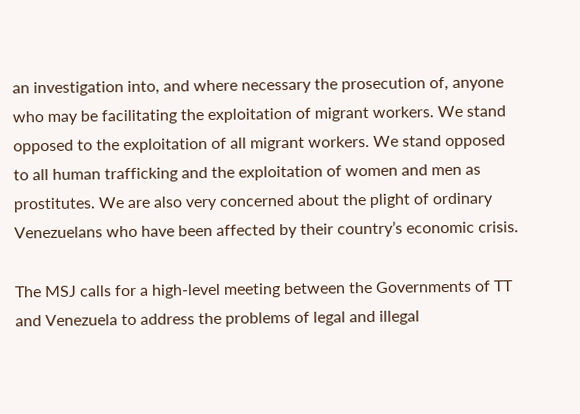an investigation into, and where necessary the prosecution of, anyone who may be facilitating the exploitation of migrant workers. We stand opposed to the exploitation of all migrant workers. We stand opposed to all human trafficking and the exploitation of women and men as prostitutes. We are also very concerned about the plight of ordinary Venezuelans who have been affected by their country’s economic crisis.

The MSJ calls for a high-level meeting between the Governments of TT and Venezuela to address the problems of legal and illegal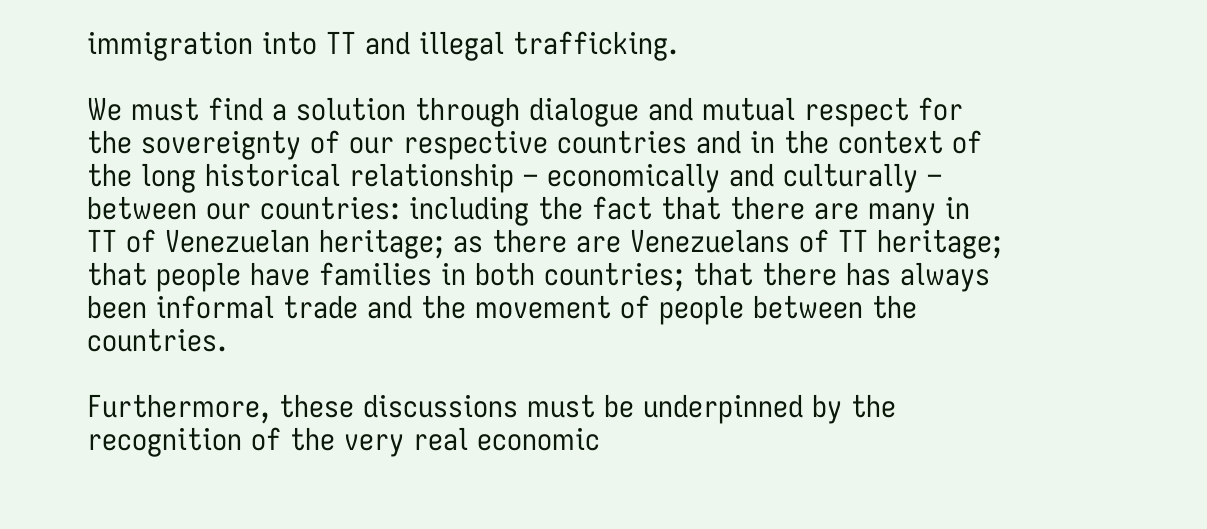immigration into TT and illegal trafficking.

We must find a solution through dialogue and mutual respect for the sovereignty of our respective countries and in the context of the long historical relationship – economically and culturally – between our countries: including the fact that there are many in TT of Venezuelan heritage; as there are Venezuelans of TT heritage; that people have families in both countries; that there has always been informal trade and the movement of people between the countries.

Furthermore, these discussions must be underpinned by the recognition of the very real economic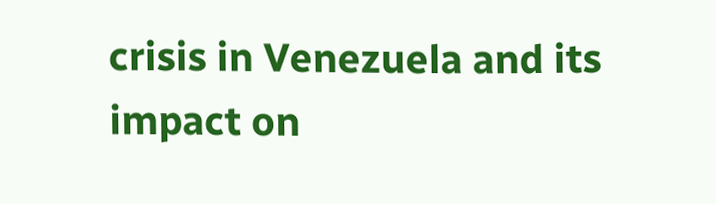crisis in Venezuela and its impact on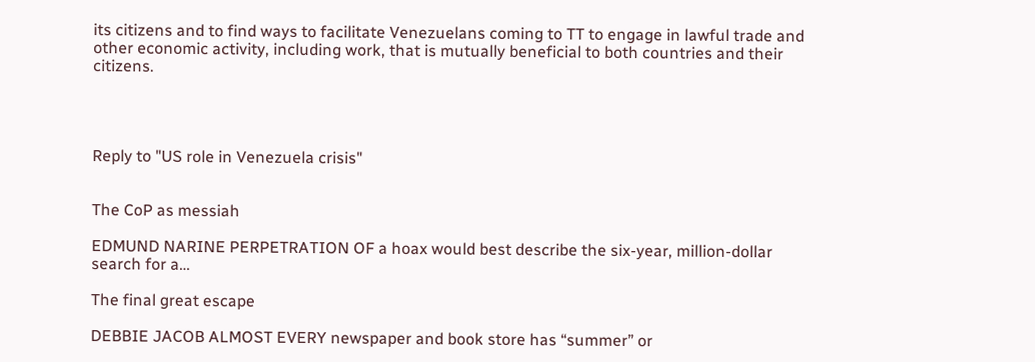its citizens and to find ways to facilitate Venezuelans coming to TT to engage in lawful trade and other economic activity, including work, that is mutually beneficial to both countries and their citizens.




Reply to "US role in Venezuela crisis"


The CoP as messiah

EDMUND NARINE PERPETRATION OF a hoax would best describe the six-year, million-dollar search for a…

The final great escape

DEBBIE JACOB ALMOST EVERY newspaper and book store has “summer” or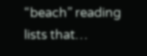“beach” reading lists that…